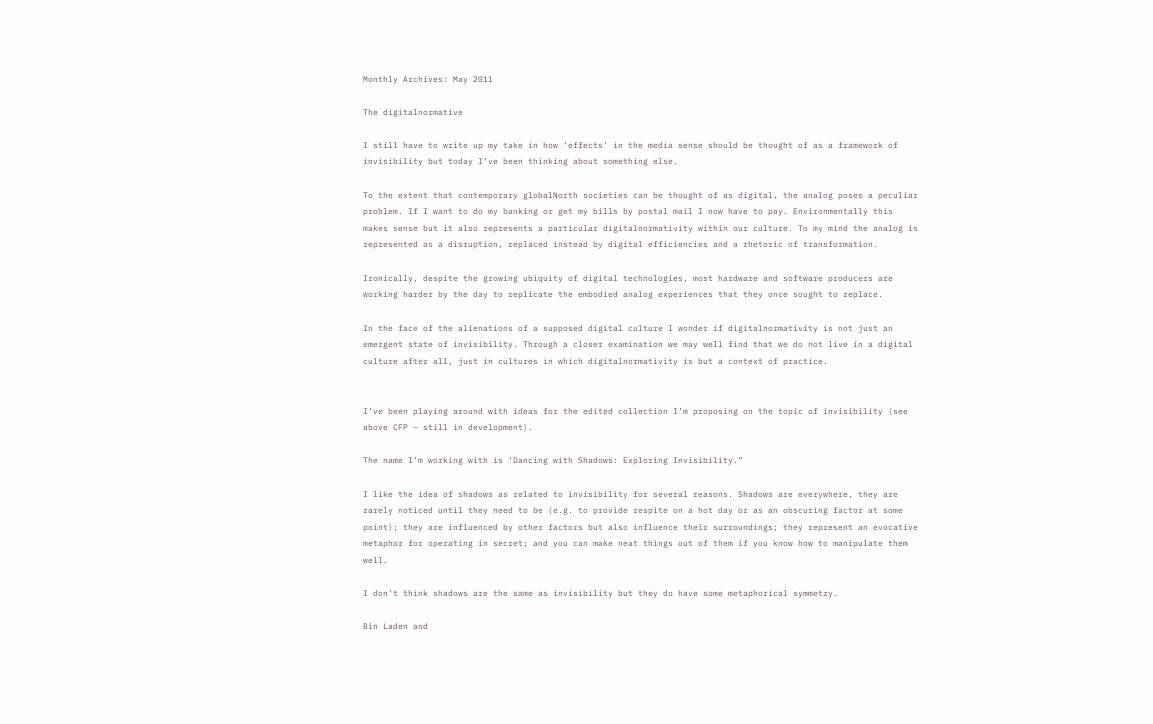Monthly Archives: May 2011

The digitalnormative

I still have to write up my take in how ‘effects’ in the media sense should be thought of as a framework of invisibility but today I’ve been thinking about something else.

To the extent that contemporary globalNorth societies can be thought of as digital, the analog poses a peculiar problem. If I want to do my banking or get my bills by postal mail I now have to pay. Environmentally this makes sense but it also represents a particular digitalnormativity within our culture. To my mind the analog is represented as a disruption, replaced instead by digital efficiencies and a rhetoric of transformation.

Ironically, despite the growing ubiquity of digital technologies, most hardware and software producers are working harder by the day to replicate the embodied analog experiences that they once sought to replace.

In the face of the alienations of a supposed digital culture I wonder if digitalnormativity is not just an emergent state of invisibility. Through a closer examination we may well find that we do not live in a digital culture after all, just in cultures in which digitalnormativity is but a context of practice.


I’ve been playing around with ideas for the edited collection I’m proposing on the topic of invisibility (see above CFP – still in development).

The name I’m working with is ‘Dancing with Shadows: Exploring Invisibility.”

I like the idea of shadows as related to invisibility for several reasons. Shadows are everywhere, they are rarely noticed until they need to be (e.g. to provide respite on a hot day or as an obscuring factor at some point); they are influenced by other factors but also influence their surroundings; they represent an evocative metaphor for operating in secret; and you can make neat things out of them if you know how to manipulate them well.

I don’t think shadows are the same as invisibility but they do have some metaphorical symmetry.

Bin Laden and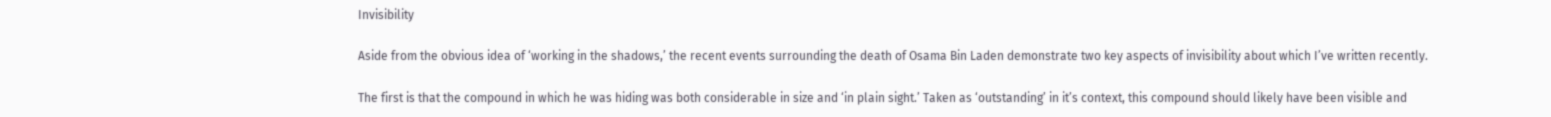Invisibility

Aside from the obvious idea of ‘working in the shadows,’ the recent events surrounding the death of Osama Bin Laden demonstrate two key aspects of invisibility about which I’ve written recently.

The first is that the compound in which he was hiding was both considerable in size and ‘in plain sight.’ Taken as ‘outstanding’ in it’s context, this compound should likely have been visible and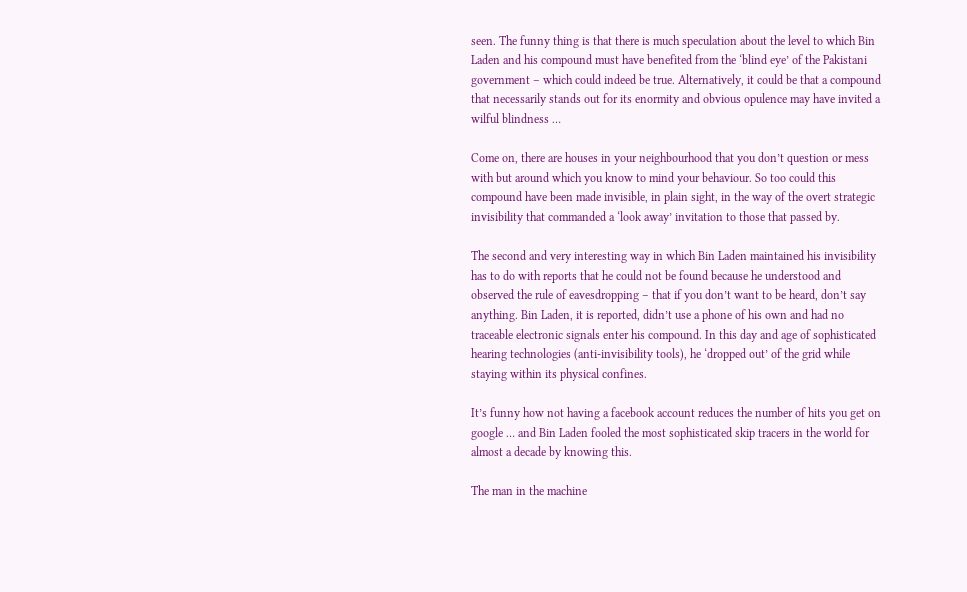seen. The funny thing is that there is much speculation about the level to which Bin Laden and his compound must have benefited from the ‘blind eye’ of the Pakistani government – which could indeed be true. Alternatively, it could be that a compound that necessarily stands out for its enormity and obvious opulence may have invited a wilful blindness …

Come on, there are houses in your neighbourhood that you don’t question or mess with but around which you know to mind your behaviour. So too could this compound have been made invisible, in plain sight, in the way of the overt strategic invisibility that commanded a ‘look away’ invitation to those that passed by.

The second and very interesting way in which Bin Laden maintained his invisibility has to do with reports that he could not be found because he understood and observed the rule of eavesdropping – that if you don’t want to be heard, don’t say anything. Bin Laden, it is reported, didn’t use a phone of his own and had no traceable electronic signals enter his compound. In this day and age of sophisticated hearing technologies (anti-invisibility tools), he ‘dropped out’ of the grid while staying within its physical confines.

It’s funny how not having a facebook account reduces the number of hits you get on google … and Bin Laden fooled the most sophisticated skip tracers in the world for almost a decade by knowing this.

The man in the machine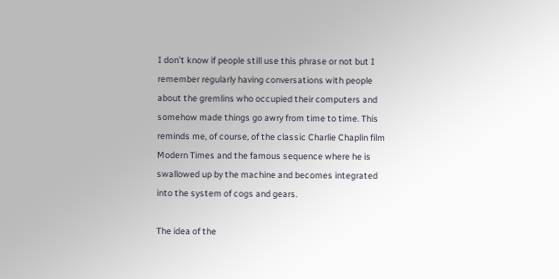I don’t know if people still use this phrase or not but I remember regularly having conversations with people about the gremlins who occupied their computers and somehow made things go awry from time to time. This reminds me, of course, of the classic Charlie Chaplin film Modern Times and the famous sequence where he is swallowed up by the machine and becomes integrated into the system of cogs and gears.

The idea of the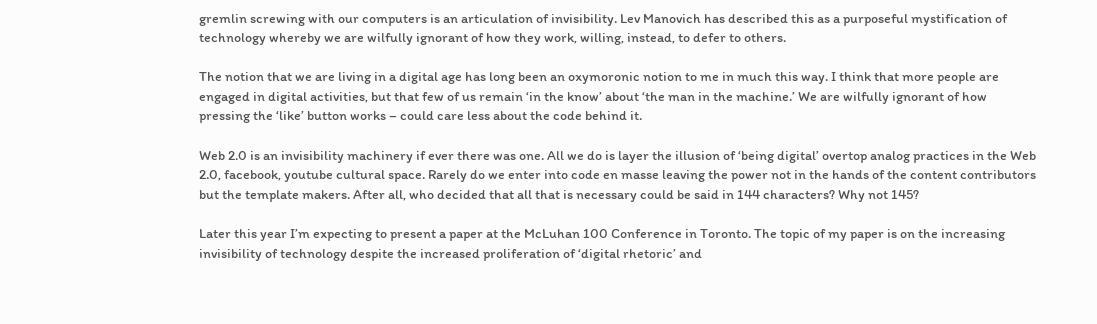gremlin screwing with our computers is an articulation of invisibility. Lev Manovich has described this as a purposeful mystification of technology whereby we are wilfully ignorant of how they work, willing, instead, to defer to others.

The notion that we are living in a digital age has long been an oxymoronic notion to me in much this way. I think that more people are engaged in digital activities, but that few of us remain ‘in the know’ about ‘the man in the machine.’ We are wilfully ignorant of how pressing the ‘like’ button works – could care less about the code behind it.

Web 2.0 is an invisibility machinery if ever there was one. All we do is layer the illusion of ‘being digital’ overtop analog practices in the Web 2.0, facebook, youtube cultural space. Rarely do we enter into code en masse leaving the power not in the hands of the content contributors but the template makers. After all, who decided that all that is necessary could be said in 144 characters? Why not 145?

Later this year I’m expecting to present a paper at the McLuhan 100 Conference in Toronto. The topic of my paper is on the increasing invisibility of technology despite the increased proliferation of ‘digital rhetoric’ and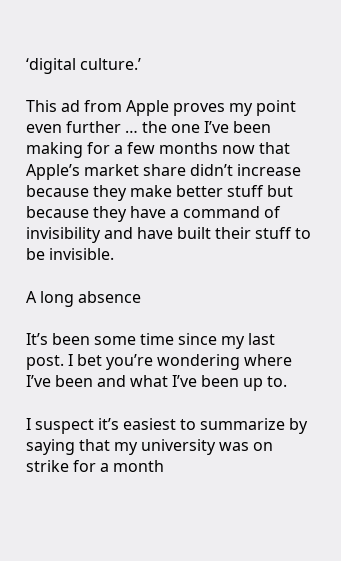‘digital culture.’

This ad from Apple proves my point even further … the one I’ve been making for a few months now that Apple’s market share didn’t increase because they make better stuff but because they have a command of invisibility and have built their stuff to be invisible.

A long absence

It’s been some time since my last post. I bet you’re wondering where I’ve been and what I’ve been up to.

I suspect it’s easiest to summarize by saying that my university was on strike for a month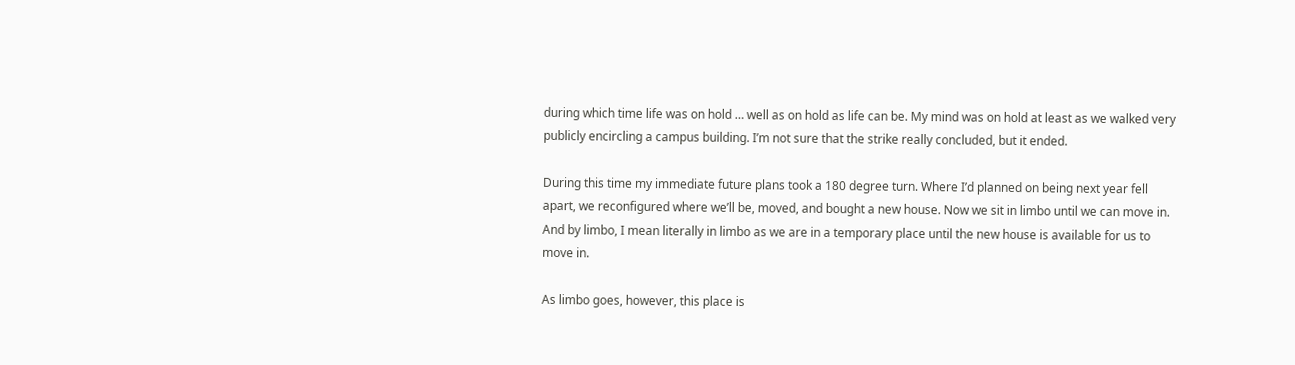during which time life was on hold … well as on hold as life can be. My mind was on hold at least as we walked very publicly encircling a campus building. I’m not sure that the strike really concluded, but it ended.

During this time my immediate future plans took a 180 degree turn. Where I’d planned on being next year fell apart, we reconfigured where we’ll be, moved, and bought a new house. Now we sit in limbo until we can move in. And by limbo, I mean literally in limbo as we are in a temporary place until the new house is available for us to move in.

As limbo goes, however, this place is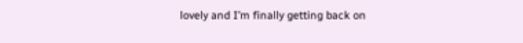lovely and I’m finally getting back on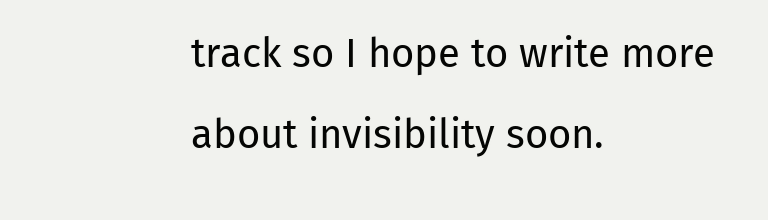track so I hope to write more about invisibility soon.